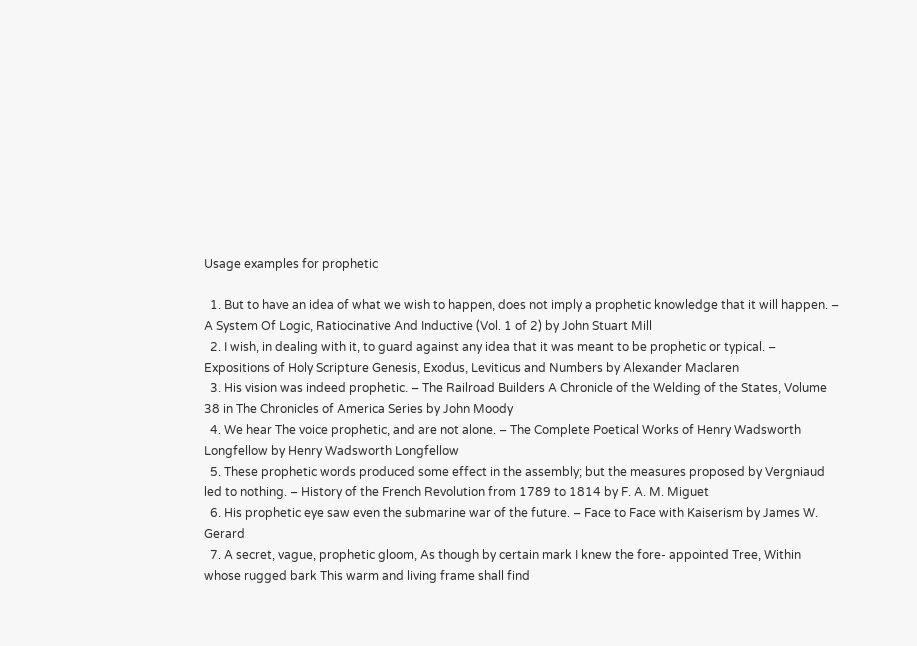Usage examples for prophetic

  1. But to have an idea of what we wish to happen, does not imply a prophetic knowledge that it will happen. – A System Of Logic, Ratiocinative And Inductive (Vol. 1 of 2) by John Stuart Mill
  2. I wish, in dealing with it, to guard against any idea that it was meant to be prophetic or typical. – Expositions of Holy Scripture Genesis, Exodus, Leviticus and Numbers by Alexander Maclaren
  3. His vision was indeed prophetic. – The Railroad Builders A Chronicle of the Welding of the States, Volume 38 in The Chronicles of America Series by John Moody
  4. We hear The voice prophetic, and are not alone. – The Complete Poetical Works of Henry Wadsworth Longfellow by Henry Wadsworth Longfellow
  5. These prophetic words produced some effect in the assembly; but the measures proposed by Vergniaud led to nothing. – History of the French Revolution from 1789 to 1814 by F. A. M. Miguet
  6. His prophetic eye saw even the submarine war of the future. – Face to Face with Kaiserism by James W. Gerard
  7. A secret, vague, prophetic gloom, As though by certain mark I knew the fore- appointed Tree, Within whose rugged bark This warm and living frame shall find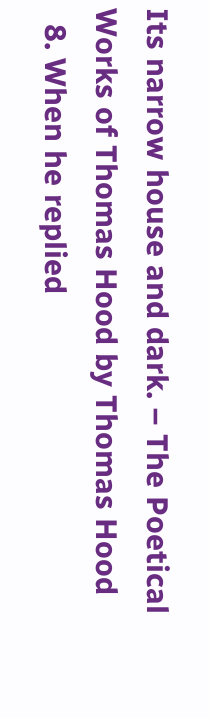Its narrow house and dark. – The Poetical Works of Thomas Hood by Thomas Hood
  8. When he replied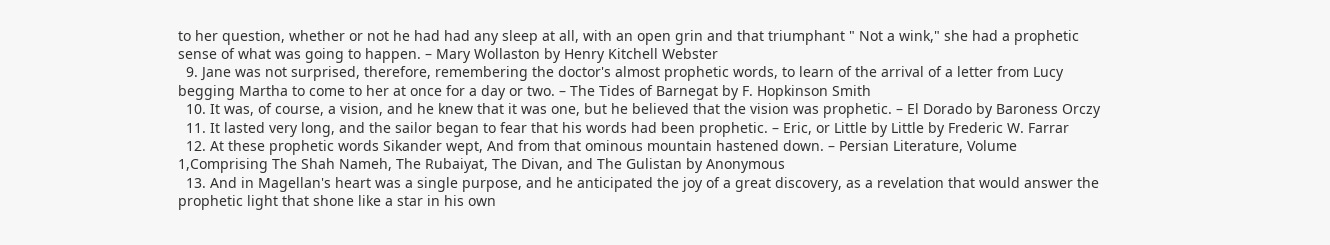to her question, whether or not he had had any sleep at all, with an open grin and that triumphant " Not a wink," she had a prophetic sense of what was going to happen. – Mary Wollaston by Henry Kitchell Webster
  9. Jane was not surprised, therefore, remembering the doctor's almost prophetic words, to learn of the arrival of a letter from Lucy begging Martha to come to her at once for a day or two. – The Tides of Barnegat by F. Hopkinson Smith
  10. It was, of course, a vision, and he knew that it was one, but he believed that the vision was prophetic. – El Dorado by Baroness Orczy
  11. It lasted very long, and the sailor began to fear that his words had been prophetic. – Eric, or Little by Little by Frederic W. Farrar
  12. At these prophetic words Sikander wept, And from that ominous mountain hastened down. – Persian Literature, Volume 1,Comprising The Shah Nameh, The Rubaiyat, The Divan, and The Gulistan by Anonymous
  13. And in Magellan's heart was a single purpose, and he anticipated the joy of a great discovery, as a revelation that would answer the prophetic light that shone like a star in his own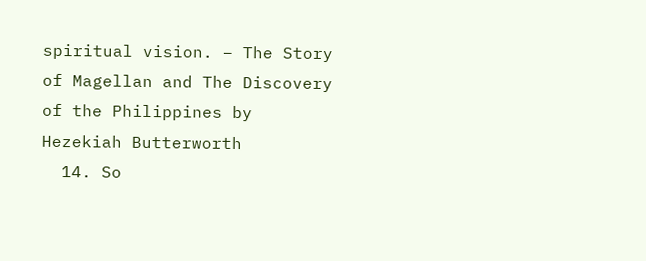spiritual vision. – The Story of Magellan and The Discovery of the Philippines by Hezekiah Butterworth
  14. So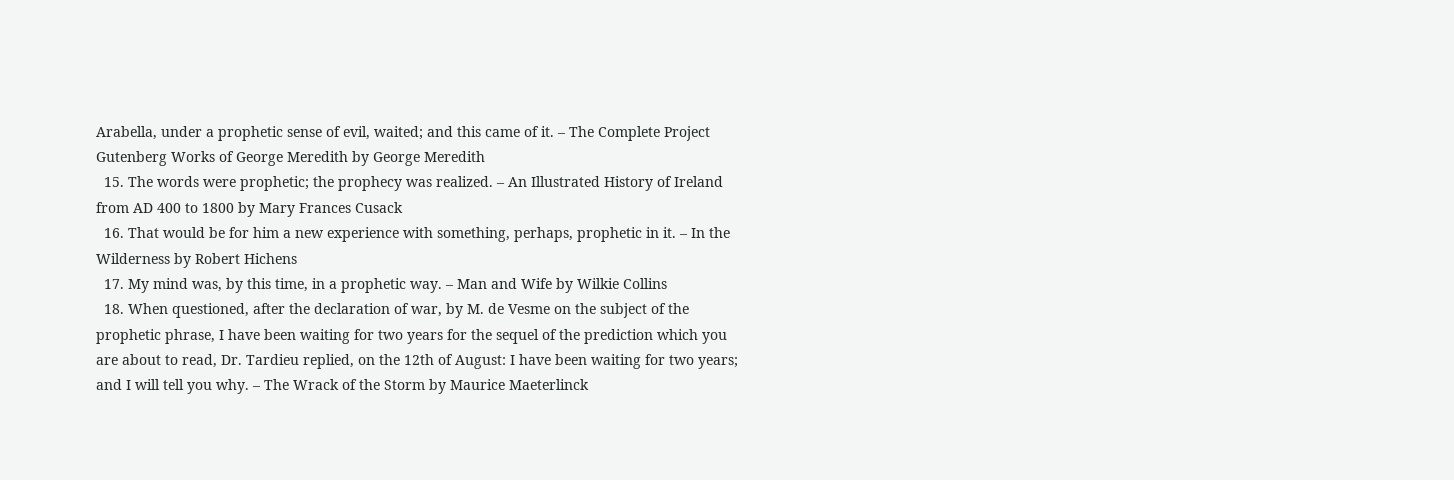Arabella, under a prophetic sense of evil, waited; and this came of it. – The Complete Project Gutenberg Works of George Meredith by George Meredith
  15. The words were prophetic; the prophecy was realized. – An Illustrated History of Ireland from AD 400 to 1800 by Mary Frances Cusack
  16. That would be for him a new experience with something, perhaps, prophetic in it. – In the Wilderness by Robert Hichens
  17. My mind was, by this time, in a prophetic way. – Man and Wife by Wilkie Collins
  18. When questioned, after the declaration of war, by M. de Vesme on the subject of the prophetic phrase, I have been waiting for two years for the sequel of the prediction which you are about to read, Dr. Tardieu replied, on the 12th of August: I have been waiting for two years; and I will tell you why. – The Wrack of the Storm by Maurice Maeterlinck